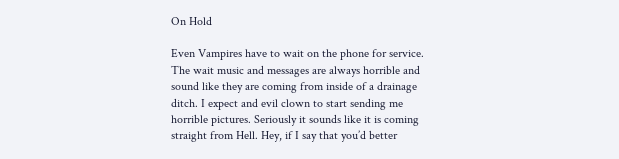On Hold

Even Vampires have to wait on the phone for service. The wait music and messages are always horrible and sound like they are coming from inside of a drainage ditch. I expect and evil clown to start sending me horrible pictures. Seriously it sounds like it is coming straight from Hell. Hey, if I say that you’d better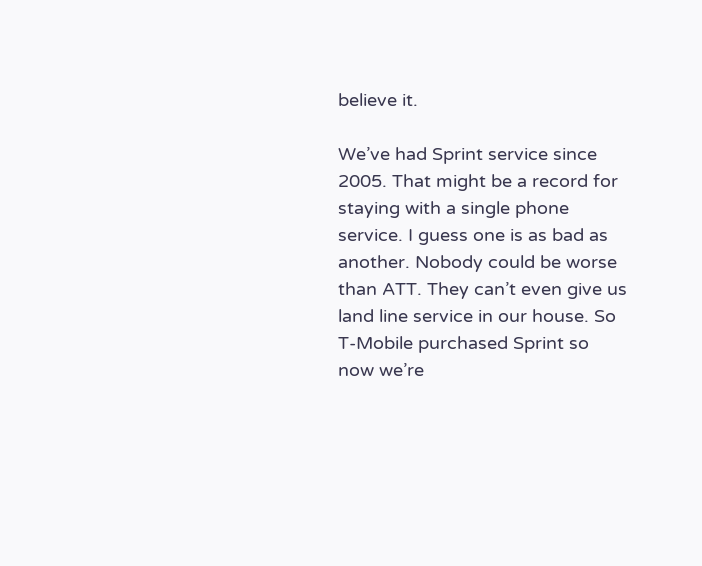believe it.

We’ve had Sprint service since 2005. That might be a record for staying with a single phone service. I guess one is as bad as another. Nobody could be worse than ATT. They can’t even give us land line service in our house. So T-Mobile purchased Sprint so now we’re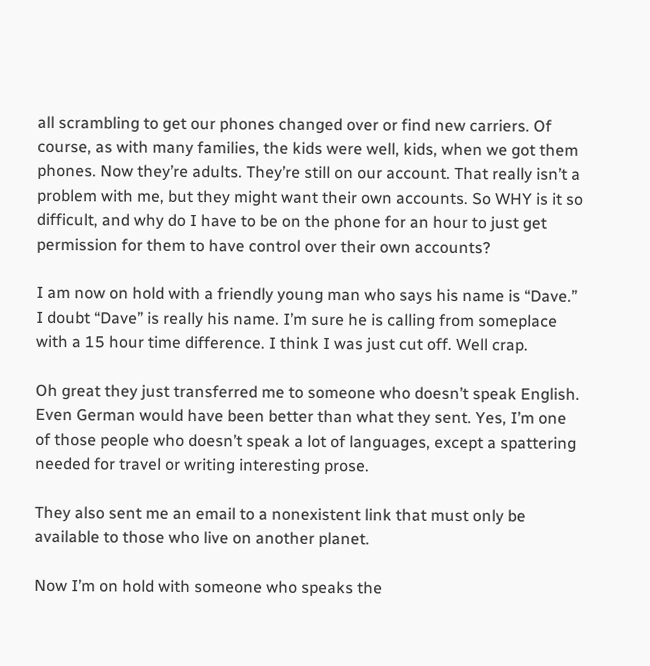all scrambling to get our phones changed over or find new carriers. Of course, as with many families, the kids were well, kids, when we got them phones. Now they’re adults. They’re still on our account. That really isn’t a problem with me, but they might want their own accounts. So WHY is it so difficult, and why do I have to be on the phone for an hour to just get permission for them to have control over their own accounts?

I am now on hold with a friendly young man who says his name is “Dave.” I doubt “Dave” is really his name. I’m sure he is calling from someplace with a 15 hour time difference. I think I was just cut off. Well crap.

Oh great they just transferred me to someone who doesn’t speak English. Even German would have been better than what they sent. Yes, I’m one of those people who doesn’t speak a lot of languages, except a spattering needed for travel or writing interesting prose.

They also sent me an email to a nonexistent link that must only be available to those who live on another planet.

Now I’m on hold with someone who speaks the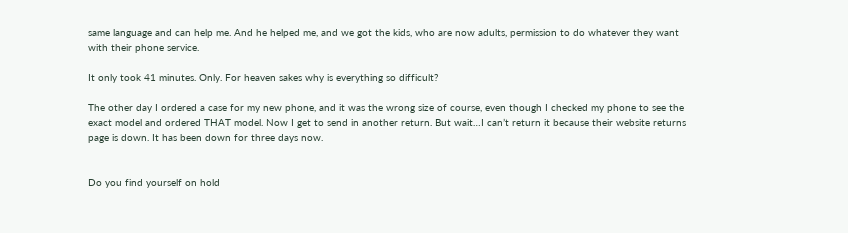same language and can help me. And he helped me, and we got the kids, who are now adults, permission to do whatever they want with their phone service.

It only took 41 minutes. Only. For heaven sakes why is everything so difficult?

The other day I ordered a case for my new phone, and it was the wrong size of course, even though I checked my phone to see the exact model and ordered THAT model. Now I get to send in another return. But wait…I can’t return it because their website returns page is down. It has been down for three days now.


Do you find yourself on hold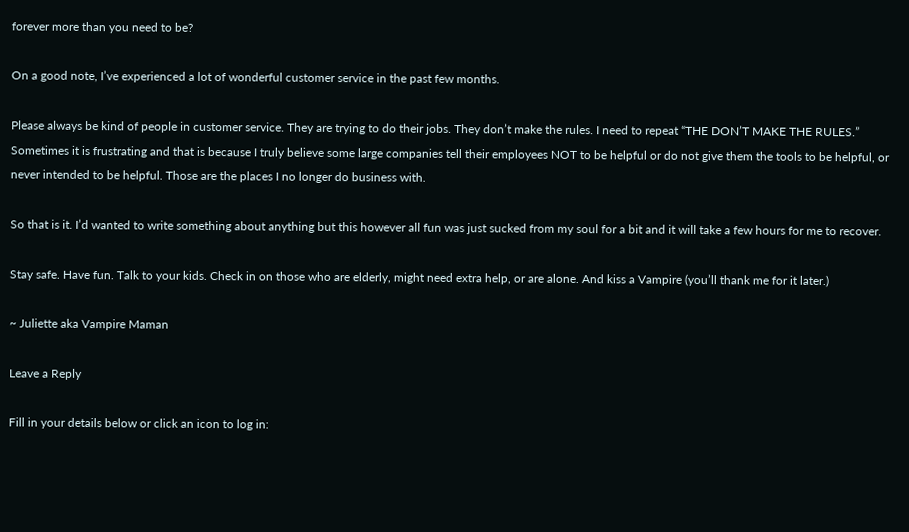forever more than you need to be?

On a good note, I’ve experienced a lot of wonderful customer service in the past few months.

Please always be kind of people in customer service. They are trying to do their jobs. They don’t make the rules. I need to repeat “THE DON’T MAKE THE RULES.” Sometimes it is frustrating and that is because I truly believe some large companies tell their employees NOT to be helpful or do not give them the tools to be helpful, or never intended to be helpful. Those are the places I no longer do business with.

So that is it. I’d wanted to write something about anything but this however all fun was just sucked from my soul for a bit and it will take a few hours for me to recover.

Stay safe. Have fun. Talk to your kids. Check in on those who are elderly, might need extra help, or are alone. And kiss a Vampire (you’ll thank me for it later.)

~ Juliette aka Vampire Maman

Leave a Reply

Fill in your details below or click an icon to log in: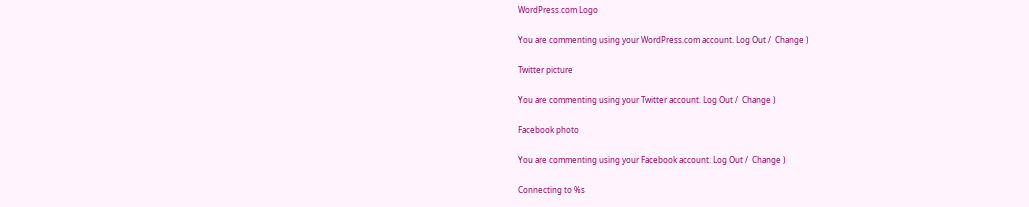WordPress.com Logo

You are commenting using your WordPress.com account. Log Out /  Change )

Twitter picture

You are commenting using your Twitter account. Log Out /  Change )

Facebook photo

You are commenting using your Facebook account. Log Out /  Change )

Connecting to %s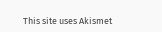This site uses Akismet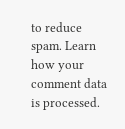to reduce spam. Learn how your comment data is processed.